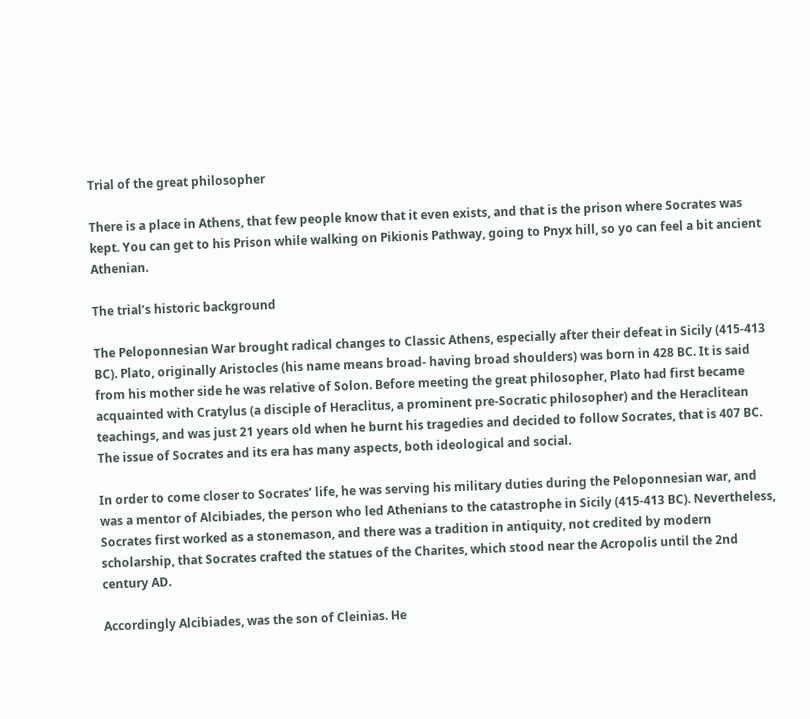Trial of the great philosopher

There is a place in Athens, that few people know that it even exists, and that is the prison where Socrates was kept. You can get to his Prison while walking on Pikionis Pathway, going to Pnyx hill, so yo can feel a bit ancient Athenian.

The trial’s historic background

The Peloponnesian War brought radical changes to Classic Athens, especially after their defeat in Sicily (415-413 BC). Plato, originally Aristocles (his name means broad- having broad shoulders) was born in 428 BC. It is said from his mother side he was relative of Solon. Before meeting the great philosopher, Plato had first became acquainted with Cratylus (a disciple of Heraclitus, a prominent pre-Socratic philosopher) and the Heraclitean teachings, and was just 21 years old when he burnt his tragedies and decided to follow Socrates, that is 407 BC. The issue of Socrates and its era has many aspects, both ideological and social.

In order to come closer to Socrates’ life, he was serving his military duties during the Peloponnesian war, and was a mentor of Alcibiades, the person who led Athenians to the catastrophe in Sicily (415-413 BC). Nevertheless, Socrates first worked as a stonemason, and there was a tradition in antiquity, not credited by modern scholarship, that Socrates crafted the statues of the Charites, which stood near the Acropolis until the 2nd century AD.

Accordingly Alcibiades, was the son of Cleinias. He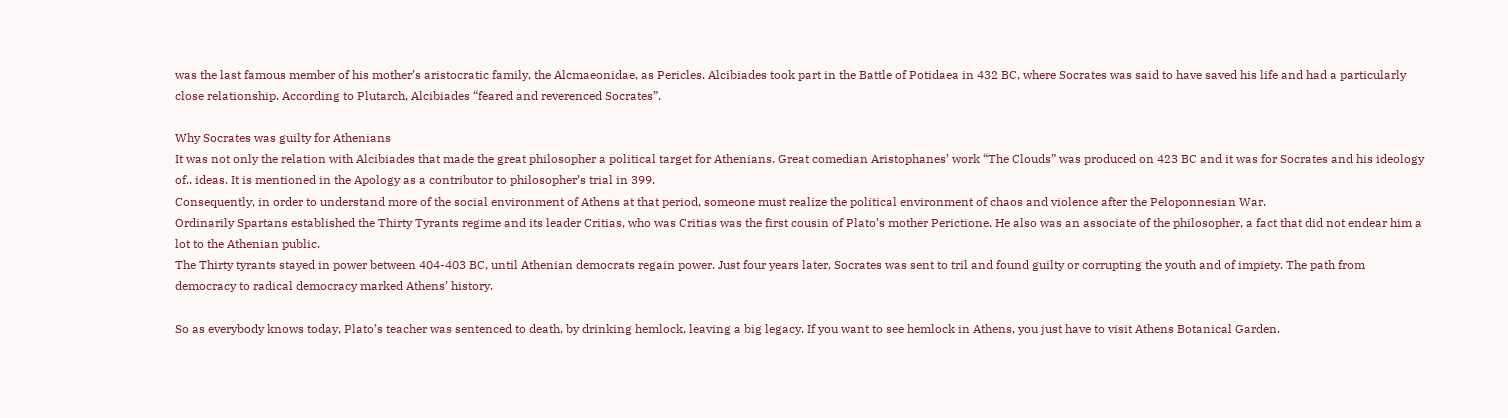was the last famous member of his mother’s aristocratic family, the Alcmaeonidae, as Pericles. Alcibiades took part in the Battle of Potidaea in 432 BC, where Socrates was said to have saved his life and had a particularly close relationship. According to Plutarch, Alcibiades “feared and reverenced Socrates”.

Why Socrates was guilty for Athenians
It was not only the relation with Alcibiades that made the great philosopher a political target for Athenians. Great comedian Aristophanes’ work “The Clouds” was produced on 423 BC and it was for Socrates and his ideology of.. ideas. It is mentioned in the Apology as a contributor to philosopher’s trial in 399.
Consequently, in order to understand more of the social environment of Athens at that period, someone must realize the political environment of chaos and violence after the Peloponnesian War.
Ordinarily Spartans established the Thirty Tyrants regime and its leader Critias, who was Critias was the first cousin of Plato’s mother Perictione. He also was an associate of the philosopher, a fact that did not endear him a lot to the Athenian public.
The Thirty tyrants stayed in power between 404-403 BC, until Athenian democrats regain power. Just four years later, Socrates was sent to tril and found guilty or corrupting the youth and of impiety. The path from democracy to radical democracy marked Athens’ history.

So as everybody knows today, Plato’s teacher was sentenced to death, by drinking hemlock, leaving a big legacy. If you want to see hemlock in Athens, you just have to visit Athens Botanical Garden.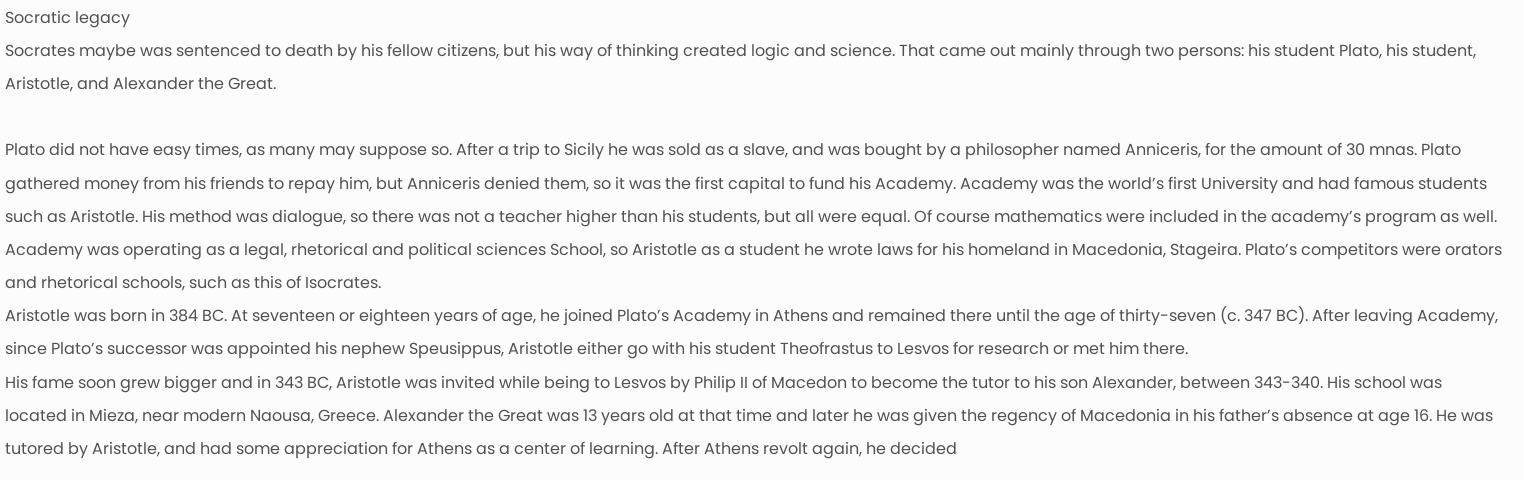Socratic legacy
Socrates maybe was sentenced to death by his fellow citizens, but his way of thinking created logic and science. That came out mainly through two persons: his student Plato, his student, Aristotle, and Alexander the Great.

Plato did not have easy times, as many may suppose so. After a trip to Sicily he was sold as a slave, and was bought by a philosopher named Anniceris, for the amount of 30 mnas. Plato gathered money from his friends to repay him, but Anniceris denied them, so it was the first capital to fund his Academy. Academy was the world’s first University and had famous students such as Aristotle. His method was dialogue, so there was not a teacher higher than his students, but all were equal. Of course mathematics were included in the academy’s program as well. Academy was operating as a legal, rhetorical and political sciences School, so Aristotle as a student he wrote laws for his homeland in Macedonia, Stageira. Plato’s competitors were orators and rhetorical schools, such as this of Isocrates.
Aristotle was born in 384 BC. At seventeen or eighteen years of age, he joined Plato’s Academy in Athens and remained there until the age of thirty-seven (c. 347 BC). After leaving Academy, since Plato’s successor was appointed his nephew Speusippus, Aristotle either go with his student Theofrastus to Lesvos for research or met him there.
His fame soon grew bigger and in 343 BC, Aristotle was invited while being to Lesvos by Philip II of Macedon to become the tutor to his son Alexander, between 343-340. His school was located in Mieza, near modern Naousa, Greece. Alexander the Great was 13 years old at that time and later he was given the regency of Macedonia in his father’s absence at age 16. He was tutored by Aristotle, and had some appreciation for Athens as a center of learning. After Athens revolt again, he decided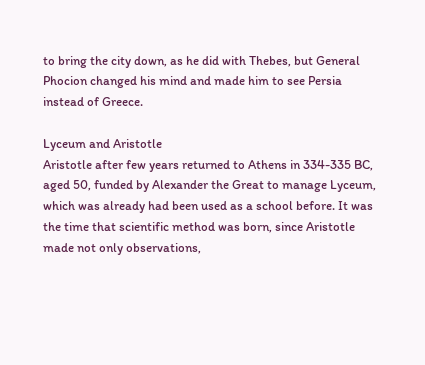to bring the city down, as he did with Thebes, but General Phocion changed his mind and made him to see Persia instead of Greece.

Lyceum and Aristotle
Aristotle after few years returned to Athens in 334-335 BC, aged 50, funded by Alexander the Great to manage Lyceum, which was already had been used as a school before. It was the time that scientific method was born, since Aristotle made not only observations,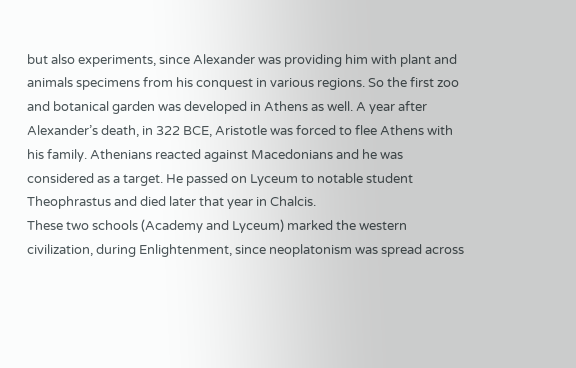but also experiments, since Alexander was providing him with plant and animals specimens from his conquest in various regions. So the first zoo and botanical garden was developed in Athens as well. A year after Alexander’s death, in 322 BCE, Aristotle was forced to flee Athens with his family. Athenians reacted against Macedonians and he was considered as a target. He passed on Lyceum to notable student Theophrastus and died later that year in Chalcis.
These two schools (Academy and Lyceum) marked the western civilization, during Enlightenment, since neoplatonism was spread across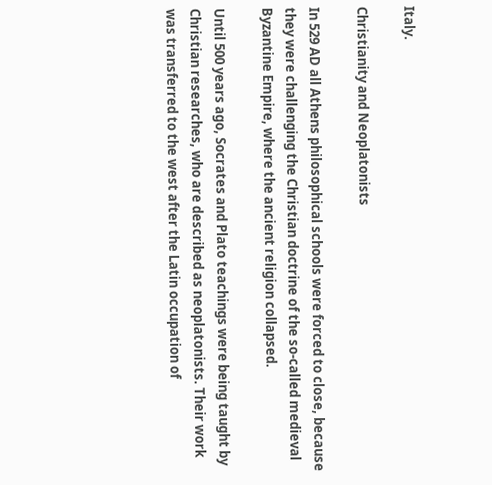Italy.

Christianity and Neoplatonists

In 529 AD all Athens philosophical schools were forced to close, because they were challenging the Christian doctrine of the so-called medieval Byzantine Empire, where the ancient religion collapsed.

Until 500 years ago, Socrates and Plato teachings were being taught by Christian researches, who are described as neoplatonists. Their work was transferred to the west after the Latin occupation of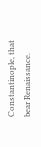Constantinople, that bear Renaissance.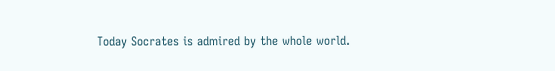Today Socrates is admired by the whole world.